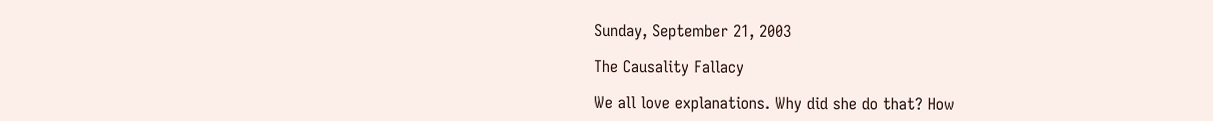Sunday, September 21, 2003

The Causality Fallacy

We all love explanations. Why did she do that? How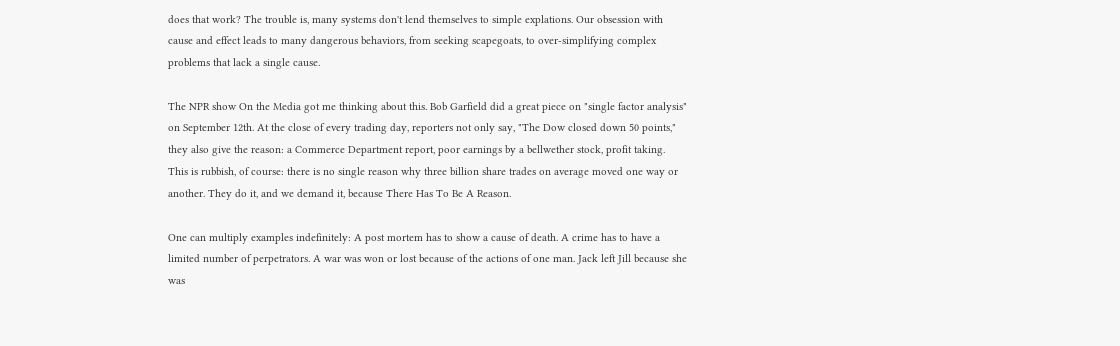does that work? The trouble is, many systems don't lend themselves to simple explations. Our obsession with cause and effect leads to many dangerous behaviors, from seeking scapegoats, to over-simplifying complex problems that lack a single cause.

The NPR show On the Media got me thinking about this. Bob Garfield did a great piece on "single factor analysis" on September 12th. At the close of every trading day, reporters not only say, "The Dow closed down 50 points," they also give the reason: a Commerce Department report, poor earnings by a bellwether stock, profit taking. This is rubbish, of course: there is no single reason why three billion share trades on average moved one way or another. They do it, and we demand it, because There Has To Be A Reason.

One can multiply examples indefinitely: A post mortem has to show a cause of death. A crime has to have a limited number of perpetrators. A war was won or lost because of the actions of one man. Jack left Jill because she was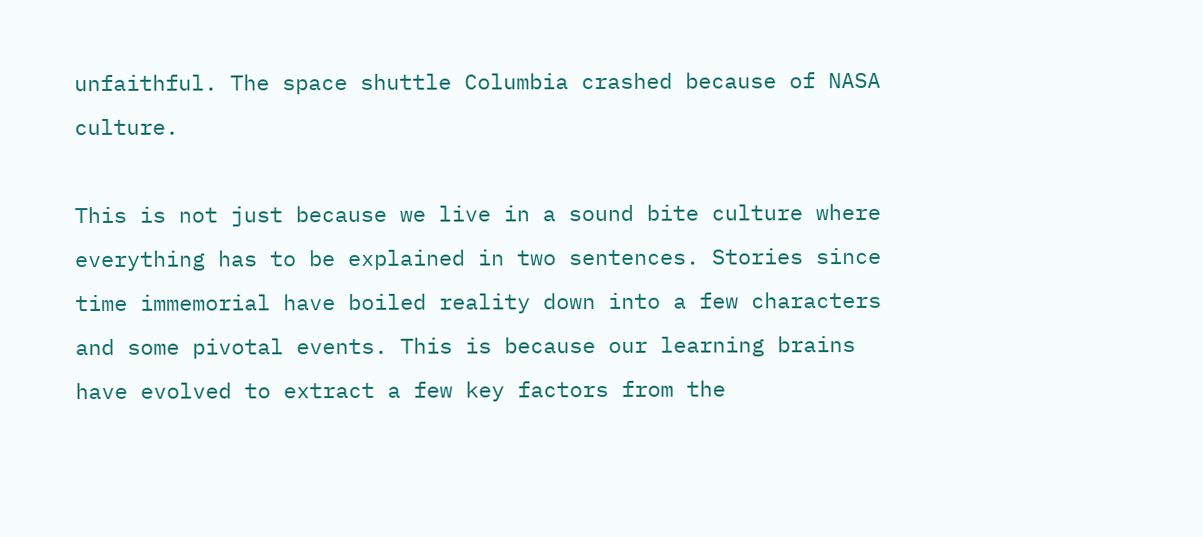unfaithful. The space shuttle Columbia crashed because of NASA culture.

This is not just because we live in a sound bite culture where everything has to be explained in two sentences. Stories since time immemorial have boiled reality down into a few characters and some pivotal events. This is because our learning brains have evolved to extract a few key factors from the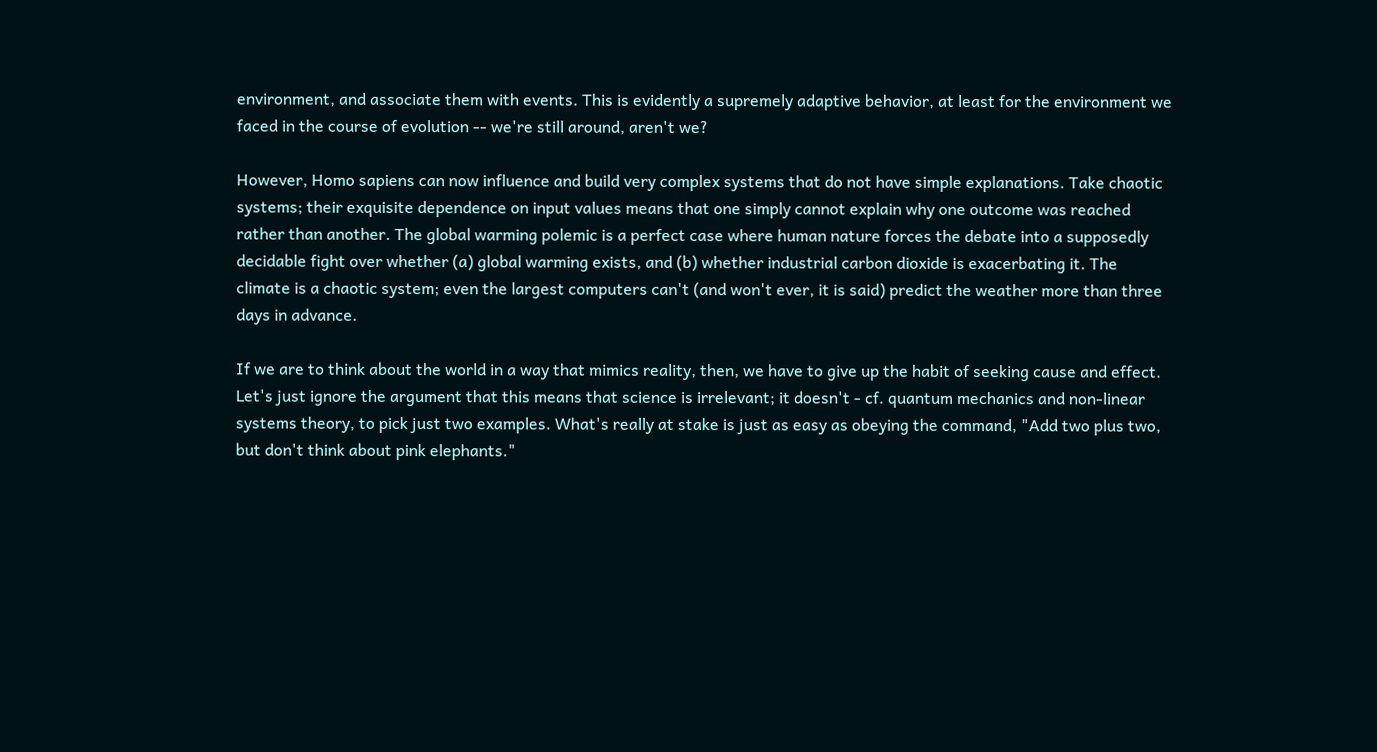environment, and associate them with events. This is evidently a supremely adaptive behavior, at least for the environment we faced in the course of evolution -- we're still around, aren't we?

However, Homo sapiens can now influence and build very complex systems that do not have simple explanations. Take chaotic systems; their exquisite dependence on input values means that one simply cannot explain why one outcome was reached rather than another. The global warming polemic is a perfect case where human nature forces the debate into a supposedly decidable fight over whether (a) global warming exists, and (b) whether industrial carbon dioxide is exacerbating it. The climate is a chaotic system; even the largest computers can't (and won't ever, it is said) predict the weather more than three days in advance.

If we are to think about the world in a way that mimics reality, then, we have to give up the habit of seeking cause and effect. Let's just ignore the argument that this means that science is irrelevant; it doesn't - cf. quantum mechanics and non-linear systems theory, to pick just two examples. What's really at stake is just as easy as obeying the command, "Add two plus two, but don't think about pink elephants."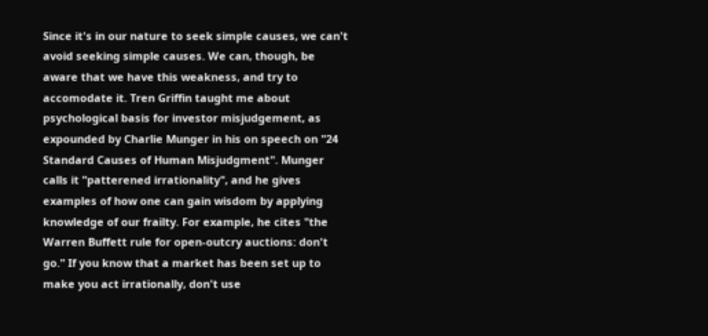Since it's in our nature to seek simple causes, we can't avoid seeking simple causes. We can, though, be aware that we have this weakness, and try to accomodate it. Tren Griffin taught me about psychological basis for investor misjudgement, as expounded by Charlie Munger in his on speech on "24 Standard Causes of Human Misjudgment". Munger calls it "patterened irrationality", and he gives examples of how one can gain wisdom by applying knowledge of our frailty. For example, he cites "the Warren Buffett rule for open-outcry auctions: don't go." If you know that a market has been set up to make you act irrationally, don't use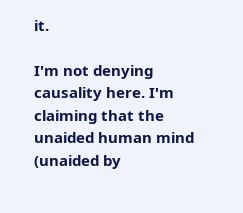it.

I'm not denying causality here. I'm claiming that the unaided human mind (unaided by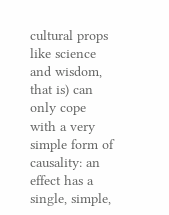cultural props like science and wisdom, that is) can only cope with a very simple form of causality: an effect has a single, simple,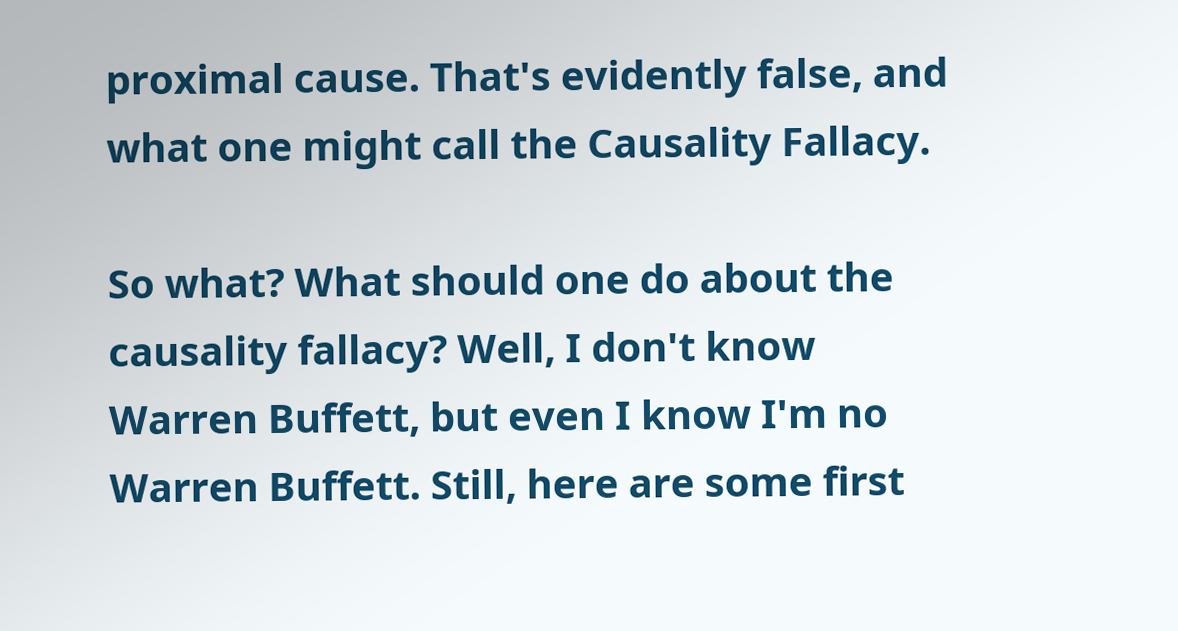proximal cause. That's evidently false, and what one might call the Causality Fallacy.

So what? What should one do about the causality fallacy? Well, I don't know Warren Buffett, but even I know I'm no Warren Buffett. Still, here are some first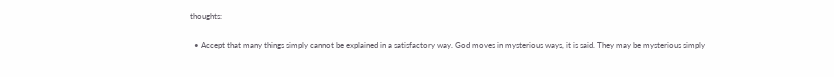thoughts:

  • Accept that many things simply cannot be explained in a satisfactory way. God moves in mysterious ways, it is said. They may be mysterious simply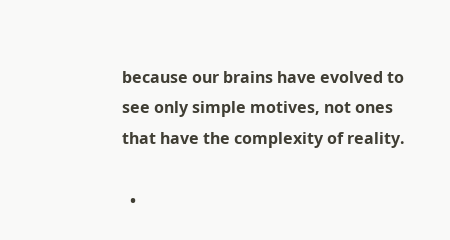because our brains have evolved to see only simple motives, not ones that have the complexity of reality.

  •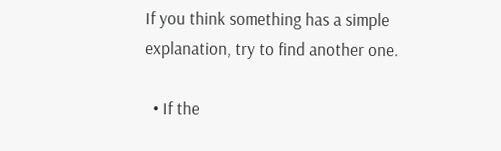If you think something has a simple explanation, try to find another one.

  • If the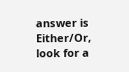answer is Either/Or, look for a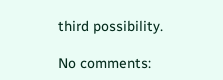third possibility.

No comments: